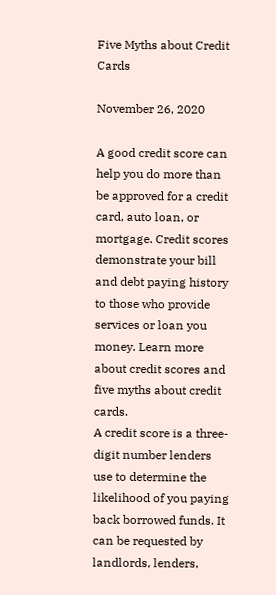Five Myths about Credit Cards

November 26, 2020

A good credit score can help you do more than be approved for a credit card, auto loan, or mortgage. Credit scores demonstrate your bill and debt paying history to those who provide services or loan you money. Learn more about credit scores and five myths about credit cards.
A credit score is a three-digit number lenders use to determine the likelihood of you paying back borrowed funds. It can be requested by landlords, lenders,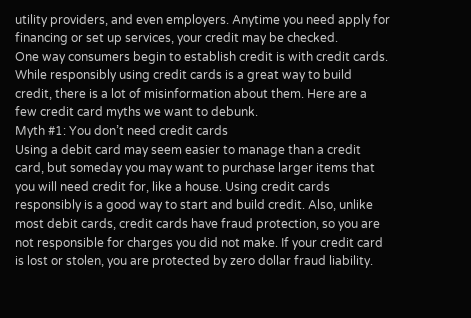utility providers, and even employers. Anytime you need apply for financing or set up services, your credit may be checked.
One way consumers begin to establish credit is with credit cards. While responsibly using credit cards is a great way to build credit, there is a lot of misinformation about them. Here are a few credit card myths we want to debunk.
Myth #1: You don’t need credit cards
Using a debit card may seem easier to manage than a credit card, but someday you may want to purchase larger items that you will need credit for, like a house. Using credit cards responsibly is a good way to start and build credit. Also, unlike most debit cards, credit cards have fraud protection, so you are not responsible for charges you did not make. If your credit card is lost or stolen, you are protected by zero dollar fraud liability.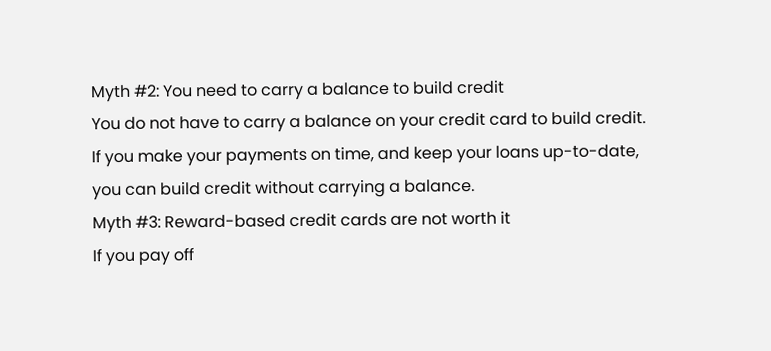Myth #2: You need to carry a balance to build credit
You do not have to carry a balance on your credit card to build credit. If you make your payments on time, and keep your loans up-to-date, you can build credit without carrying a balance.
Myth #3: Reward-based credit cards are not worth it
If you pay off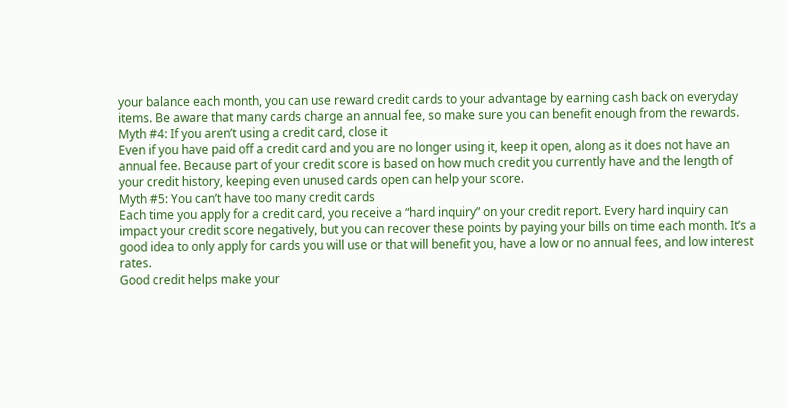your balance each month, you can use reward credit cards to your advantage by earning cash back on everyday items. Be aware that many cards charge an annual fee, so make sure you can benefit enough from the rewards.
Myth #4: If you aren’t using a credit card, close it
Even if you have paid off a credit card and you are no longer using it, keep it open, along as it does not have an annual fee. Because part of your credit score is based on how much credit you currently have and the length of your credit history, keeping even unused cards open can help your score.
Myth #5: You can’t have too many credit cards
Each time you apply for a credit card, you receive a “hard inquiry” on your credit report. Every hard inquiry can impact your credit score negatively, but you can recover these points by paying your bills on time each month. It’s a good idea to only apply for cards you will use or that will benefit you, have a low or no annual fees, and low interest rates.
Good credit helps make your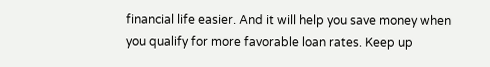financial life easier. And it will help you save money when you qualify for more favorable loan rates. Keep up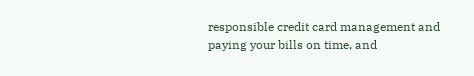responsible credit card management and paying your bills on time, and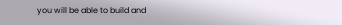you will be able to build and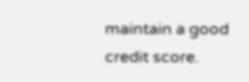maintain a good credit score.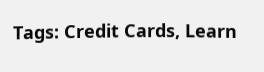Tags: Credit Cards, Learn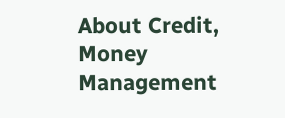About Credit, Money Management